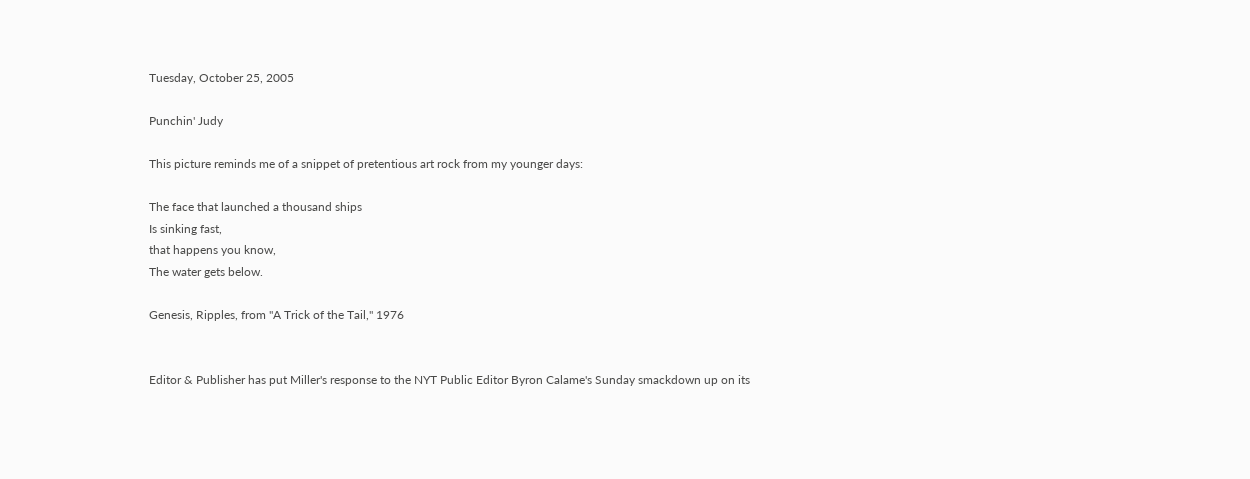Tuesday, October 25, 2005

Punchin' Judy

This picture reminds me of a snippet of pretentious art rock from my younger days:

The face that launched a thousand ships
Is sinking fast,
that happens you know,
The water gets below.

Genesis, Ripples, from "A Trick of the Tail," 1976


Editor & Publisher has put Miller's response to the NYT Public Editor Byron Calame's Sunday smackdown up on its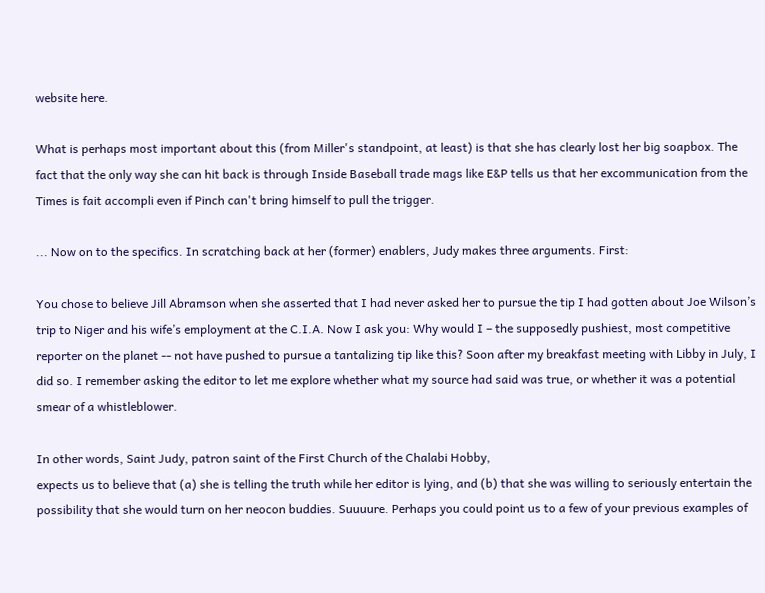website here.

What is perhaps most important about this (from Miller's standpoint, at least) is that she has clearly lost her big soapbox. The fact that the only way she can hit back is through Inside Baseball trade mags like E&P tells us that her excommunication from the Times is fait accompli even if Pinch can't bring himself to pull the trigger.

... Now on to the specifics. In scratching back at her (former) enablers, Judy makes three arguments. First:

You chose to believe Jill Abramson when she asserted that I had never asked her to pursue the tip I had gotten about Joe Wilson’s trip to Niger and his wife’s employment at the C.I.A. Now I ask you: Why would I – the supposedly pushiest, most competitive reporter on the planet -- not have pushed to pursue a tantalizing tip like this? Soon after my breakfast meeting with Libby in July, I did so. I remember asking the editor to let me explore whether what my source had said was true, or whether it was a potential smear of a whistleblower.

In other words, Saint Judy, patron saint of the First Church of the Chalabi Hobby,
expects us to believe that (a) she is telling the truth while her editor is lying, and (b) that she was willing to seriously entertain the possibility that she would turn on her neocon buddies. Suuuure. Perhaps you could point us to a few of your previous examples of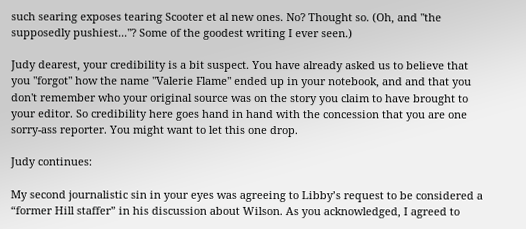such searing exposes tearing Scooter et al new ones. No? Thought so. (Oh, and "the supposedly pushiest..."? Some of the goodest writing I ever seen.)

Judy dearest, your credibility is a bit suspect. You have already asked us to believe that you "forgot" how the name "Valerie Flame" ended up in your notebook, and and that you don't remember who your original source was on the story you claim to have brought to your editor. So credibility here goes hand in hand with the concession that you are one sorry-ass reporter. You might want to let this one drop.

Judy continues:

My second journalistic sin in your eyes was agreeing to Libby’s request to be considered a “former Hill staffer” in his discussion about Wilson. As you acknowledged, I agreed to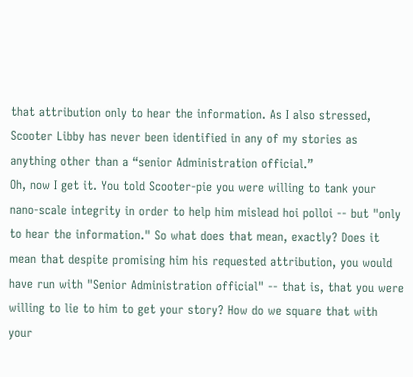that attribution only to hear the information. As I also stressed, Scooter Libby has never been identified in any of my stories as anything other than a “senior Administration official.”
Oh, now I get it. You told Scooter-pie you were willing to tank your nano-scale integrity in order to help him mislead hoi polloi -- but "only to hear the information." So what does that mean, exactly? Does it mean that despite promising him his requested attribution, you would have run with "Senior Administration official" -- that is, that you were willing to lie to him to get your story? How do we square that with your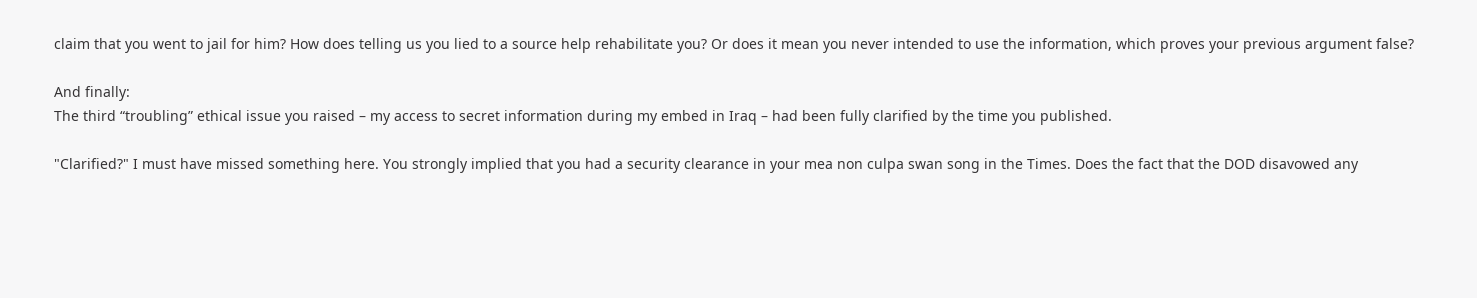claim that you went to jail for him? How does telling us you lied to a source help rehabilitate you? Or does it mean you never intended to use the information, which proves your previous argument false?

And finally:
The third “troubling” ethical issue you raised – my access to secret information during my embed in Iraq – had been fully clarified by the time you published.

"Clarified?" I must have missed something here. You strongly implied that you had a security clearance in your mea non culpa swan song in the Times. Does the fact that the DOD disavowed any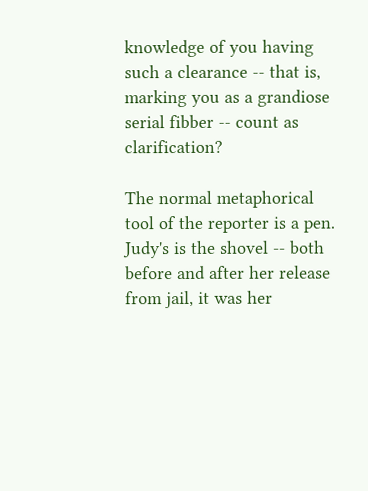knowledge of you having such a clearance -- that is, marking you as a grandiose serial fibber -- count as clarification?

The normal metaphorical tool of the reporter is a pen. Judy's is the shovel -- both before and after her release from jail, it was her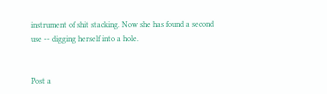instrument of shit stacking. Now she has found a second use -- digging herself into a hole.


Post a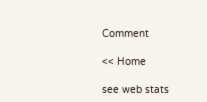Comment

<< Home

see web stats